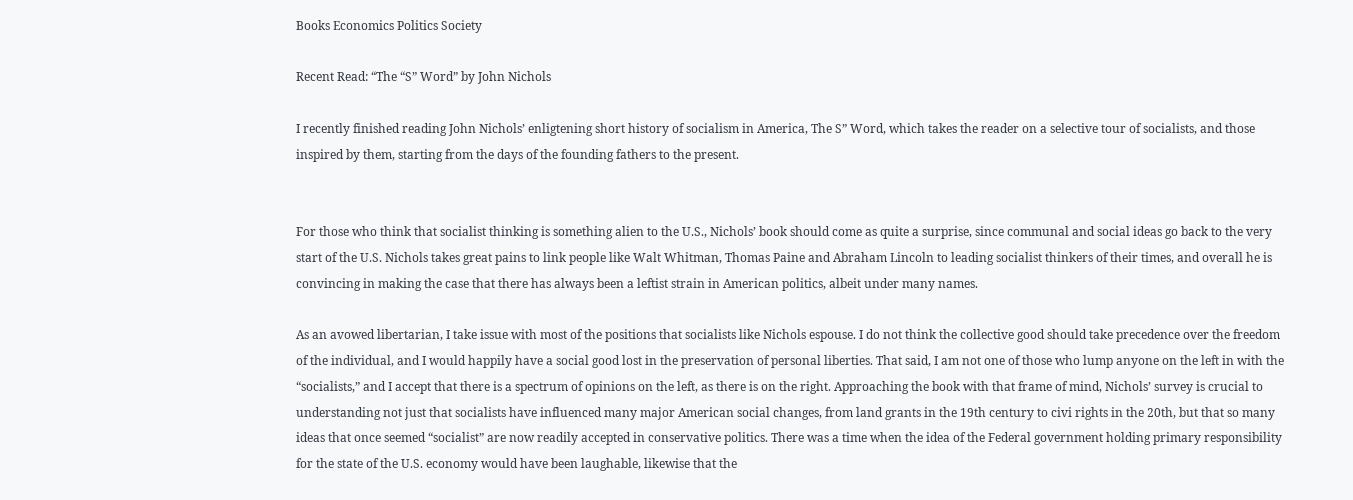Books Economics Politics Society

Recent Read: “The “S” Word” by John Nichols

I recently finished reading John Nichols’ enligtening short history of socialism in America, The S” Word, which takes the reader on a selective tour of socialists, and those inspired by them, starting from the days of the founding fathers to the present.


For those who think that socialist thinking is something alien to the U.S., Nichols’ book should come as quite a surprise, since communal and social ideas go back to the very start of the U.S. Nichols takes great pains to link people like Walt Whitman, Thomas Paine and Abraham Lincoln to leading socialist thinkers of their times, and overall he is convincing in making the case that there has always been a leftist strain in American politics, albeit under many names.

As an avowed libertarian, I take issue with most of the positions that socialists like Nichols espouse. I do not think the collective good should take precedence over the freedom of the individual, and I would happily have a social good lost in the preservation of personal liberties. That said, I am not one of those who lump anyone on the left in with the “socialists,” and I accept that there is a spectrum of opinions on the left, as there is on the right. Approaching the book with that frame of mind, Nichols’ survey is crucial to understanding not just that socialists have influenced many major American social changes, from land grants in the 19th century to civi rights in the 20th, but that so many ideas that once seemed “socialist” are now readily accepted in conservative politics. There was a time when the idea of the Federal government holding primary responsibility for the state of the U.S. economy would have been laughable, likewise that the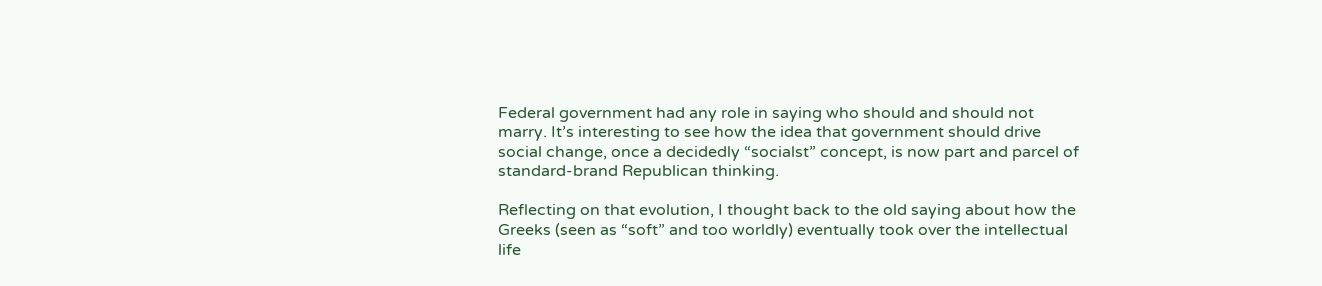Federal government had any role in saying who should and should not marry. It’s interesting to see how the idea that government should drive social change, once a decidedly “socialst” concept, is now part and parcel of standard-brand Republican thinking.

Reflecting on that evolution, I thought back to the old saying about how the Greeks (seen as “soft” and too worldly) eventually took over the intellectual life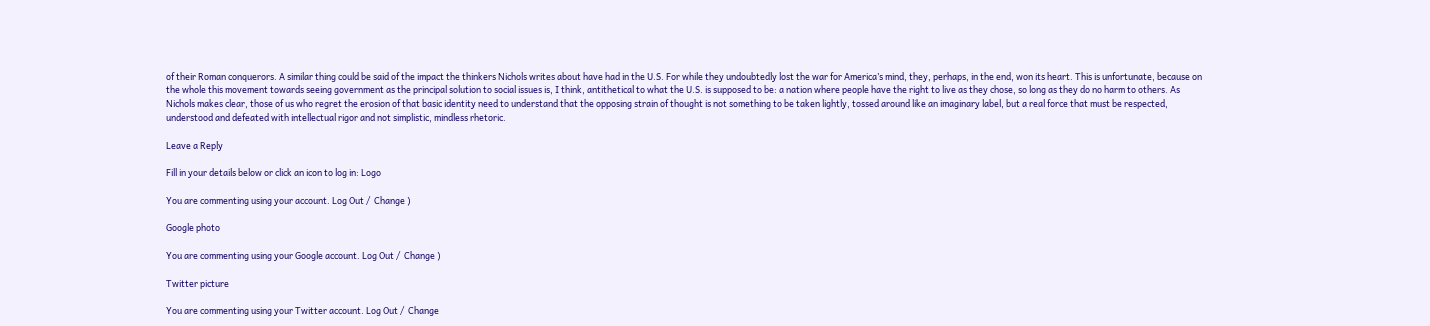of their Roman conquerors. A similar thing could be said of the impact the thinkers Nichols writes about have had in the U.S. For while they undoubtedly lost the war for America’s mind, they, perhaps, in the end, won its heart. This is unfortunate, because on the whole this movement towards seeing government as the principal solution to social issues is, I think, antithetical to what the U.S. is supposed to be: a nation where people have the right to live as they chose, so long as they do no harm to others. As Nichols makes clear, those of us who regret the erosion of that basic identity need to understand that the opposing strain of thought is not something to be taken lightly, tossed around like an imaginary label, but a real force that must be respected, understood and defeated with intellectual rigor and not simplistic, mindless rhetoric.

Leave a Reply

Fill in your details below or click an icon to log in: Logo

You are commenting using your account. Log Out /  Change )

Google photo

You are commenting using your Google account. Log Out /  Change )

Twitter picture

You are commenting using your Twitter account. Log Out /  Change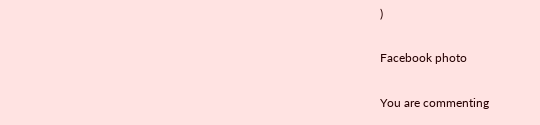)

Facebook photo

You are commenting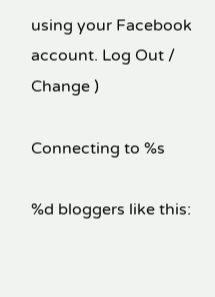using your Facebook account. Log Out /  Change )

Connecting to %s

%d bloggers like this: